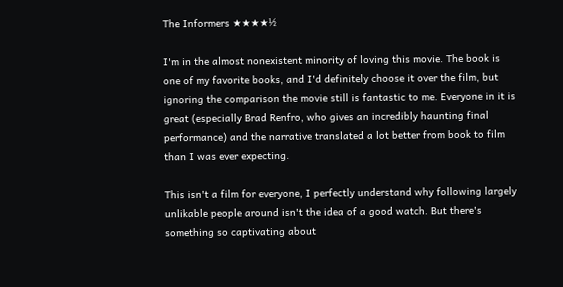The Informers ★★★★½

I'm in the almost nonexistent minority of loving this movie. The book is one of my favorite books, and I'd definitely choose it over the film, but ignoring the comparison the movie still is fantastic to me. Everyone in it is great (especially Brad Renfro, who gives an incredibly haunting final performance) and the narrative translated a lot better from book to film than I was ever expecting.

This isn't a film for everyone, I perfectly understand why following largely unlikable people around isn't the idea of a good watch. But there's something so captivating about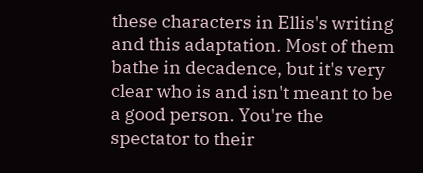these characters in Ellis's writing and this adaptation. Most of them bathe in decadence, but it's very clear who is and isn't meant to be a good person. You're the spectator to their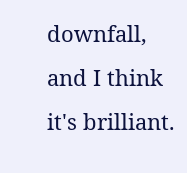downfall, and I think it's brilliant.